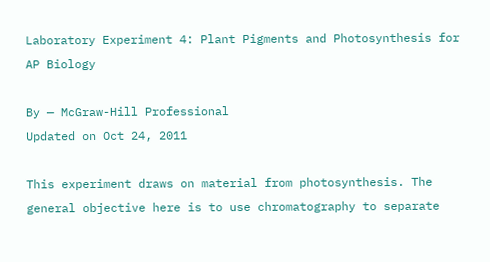Laboratory Experiment 4: Plant Pigments and Photosynthesis for AP Biology

By — McGraw-Hill Professional
Updated on Oct 24, 2011

This experiment draws on material from photosynthesis. The general objective here is to use chromatography to separate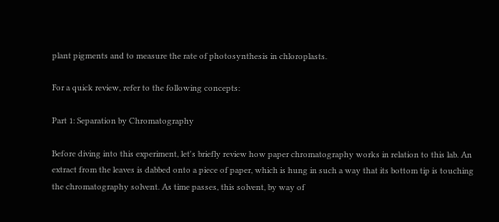plant pigments and to measure the rate of photosynthesis in chloroplasts.

For a quick review, refer to the following concepts:

Part 1: Separation by Chromatography

Before diving into this experiment, let's briefly review how paper chromatography works in relation to this lab. An extract from the leaves is dabbed onto a piece of paper, which is hung in such a way that its bottom tip is touching the chromatography solvent. As time passes, this solvent, by way of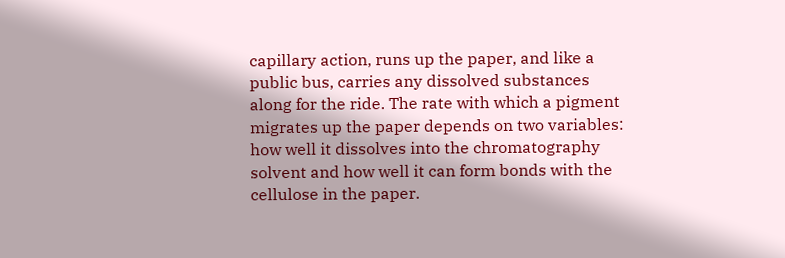capillary action, runs up the paper, and like a public bus, carries any dissolved substances along for the ride. The rate with which a pigment migrates up the paper depends on two variables: how well it dissolves into the chromatography solvent and how well it can form bonds with the cellulose in the paper.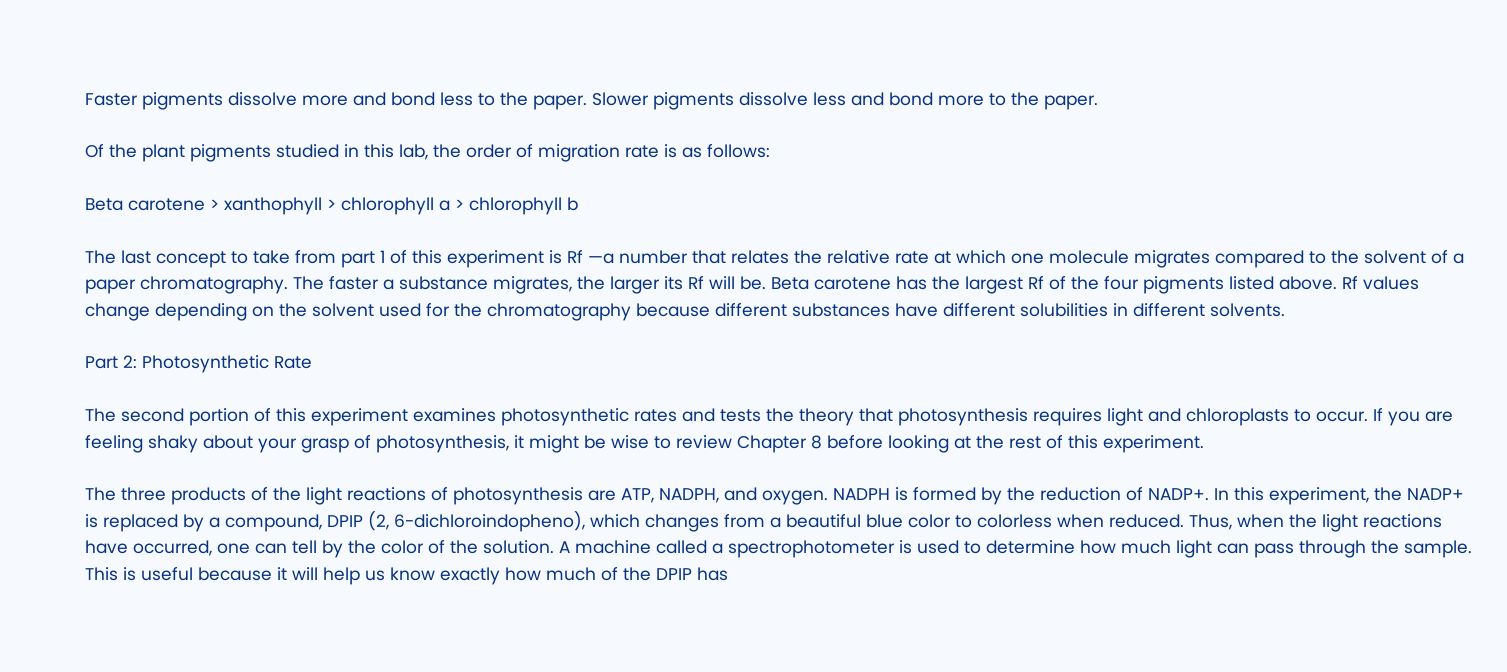Faster pigments dissolve more and bond less to the paper. Slower pigments dissolve less and bond more to the paper.

Of the plant pigments studied in this lab, the order of migration rate is as follows:

Beta carotene > xanthophyll > chlorophyll a > chlorophyll b

The last concept to take from part 1 of this experiment is Rf —a number that relates the relative rate at which one molecule migrates compared to the solvent of a paper chromatography. The faster a substance migrates, the larger its Rf will be. Beta carotene has the largest Rf of the four pigments listed above. Rf values change depending on the solvent used for the chromatography because different substances have different solubilities in different solvents.

Part 2: Photosynthetic Rate

The second portion of this experiment examines photosynthetic rates and tests the theory that photosynthesis requires light and chloroplasts to occur. If you are feeling shaky about your grasp of photosynthesis, it might be wise to review Chapter 8 before looking at the rest of this experiment.

The three products of the light reactions of photosynthesis are ATP, NADPH, and oxygen. NADPH is formed by the reduction of NADP+. In this experiment, the NADP+ is replaced by a compound, DPIP (2, 6-dichloroindopheno), which changes from a beautiful blue color to colorless when reduced. Thus, when the light reactions have occurred, one can tell by the color of the solution. A machine called a spectrophotometer is used to determine how much light can pass through the sample. This is useful because it will help us know exactly how much of the DPIP has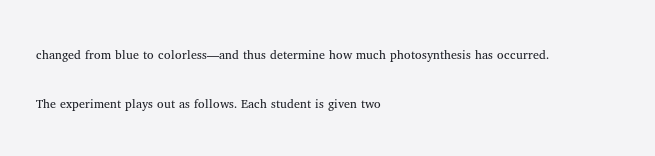changed from blue to colorless—and thus determine how much photosynthesis has occurred.

The experiment plays out as follows. Each student is given two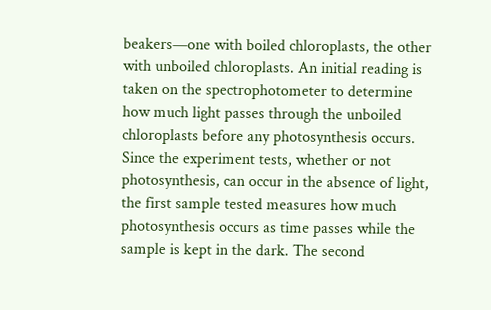beakers—one with boiled chloroplasts, the other with unboiled chloroplasts. An initial reading is taken on the spectrophotometer to determine how much light passes through the unboiled chloroplasts before any photosynthesis occurs. Since the experiment tests, whether or not photosynthesis, can occur in the absence of light, the first sample tested measures how much photosynthesis occurs as time passes while the sample is kept in the dark. The second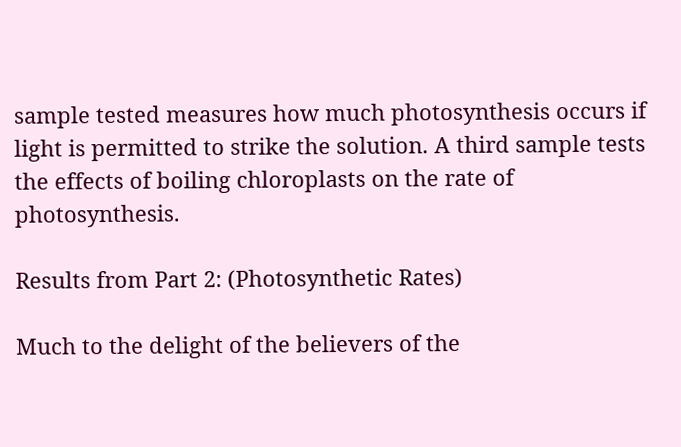sample tested measures how much photosynthesis occurs if light is permitted to strike the solution. A third sample tests the effects of boiling chloroplasts on the rate of photosynthesis.

Results from Part 2: (Photosynthetic Rates)

Much to the delight of the believers of the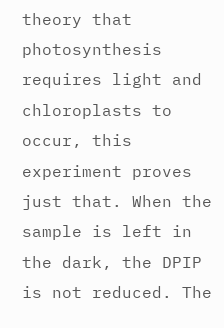theory that photosynthesis requires light and chloroplasts to occur, this experiment proves just that. When the sample is left in the dark, the DPIP is not reduced. The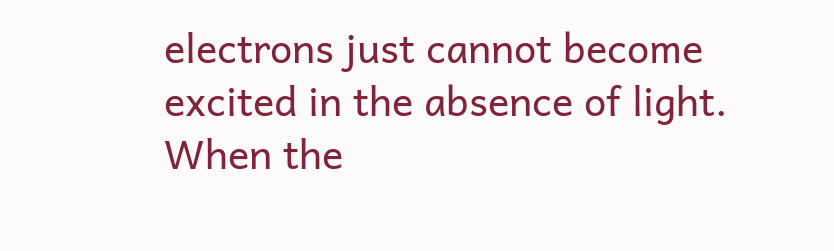electrons just cannot become excited in the absence of light. When the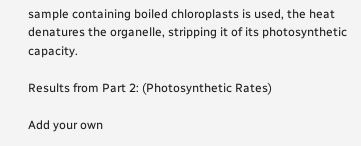sample containing boiled chloroplasts is used, the heat denatures the organelle, stripping it of its photosynthetic capacity.

Results from Part 2: (Photosynthetic Rates)

Add your own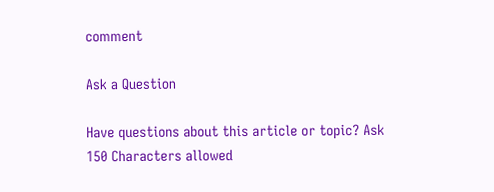comment

Ask a Question

Have questions about this article or topic? Ask
150 Characters allowed